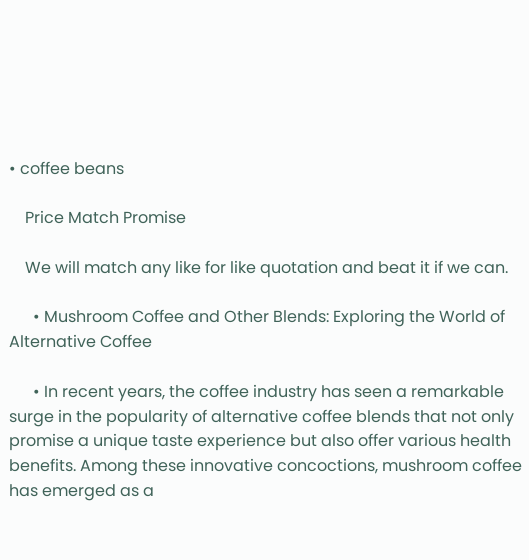• coffee beans

    Price Match Promise

    We will match any like for like quotation and beat it if we can.

      • Mushroom Coffee and Other Blends: Exploring the World of Alternative Coffee

      • In recent years, the coffee industry has seen a remarkable surge in the popularity of alternative coffee blends that not only promise a unique taste experience but also offer various health benefits. Among these innovative concoctions, mushroom coffee has emerged as a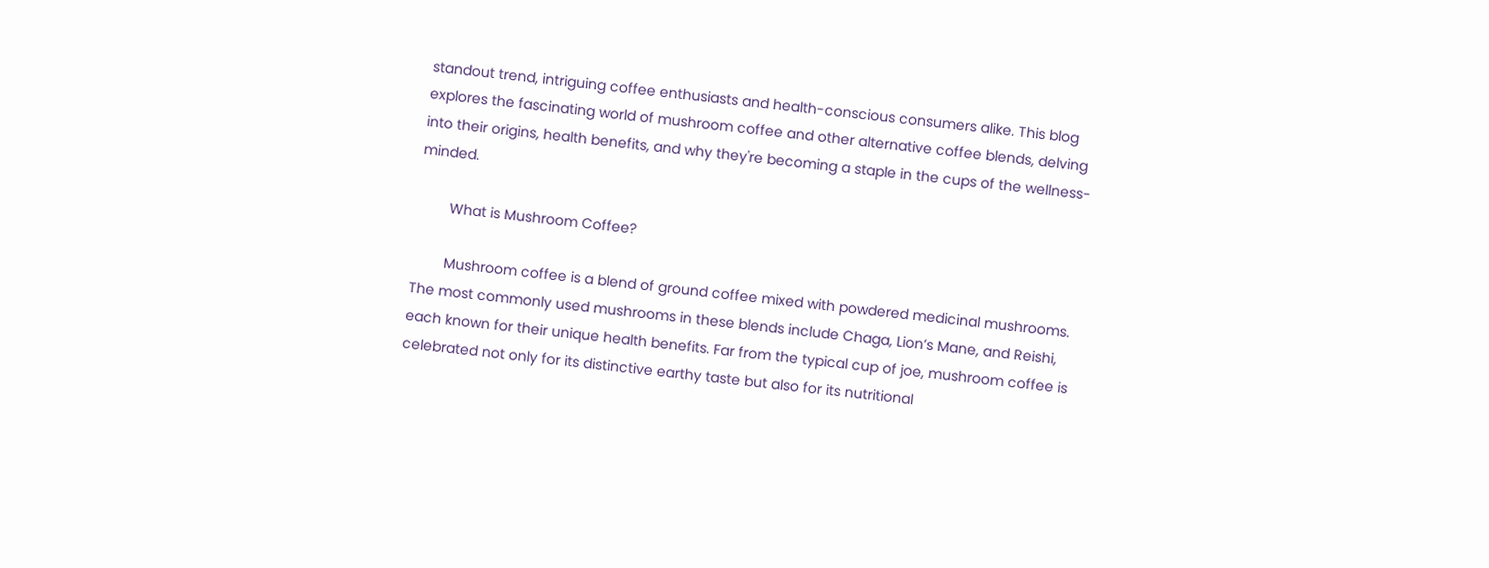standout trend, intriguing coffee enthusiasts and health-conscious consumers alike. This blog explores the fascinating world of mushroom coffee and other alternative coffee blends, delving into their origins, health benefits, and why they're becoming a staple in the cups of the wellness-minded.

        What is Mushroom Coffee?

        Mushroom coffee is a blend of ground coffee mixed with powdered medicinal mushrooms. The most commonly used mushrooms in these blends include Chaga, Lion’s Mane, and Reishi, each known for their unique health benefits. Far from the typical cup of joe, mushroom coffee is celebrated not only for its distinctive earthy taste but also for its nutritional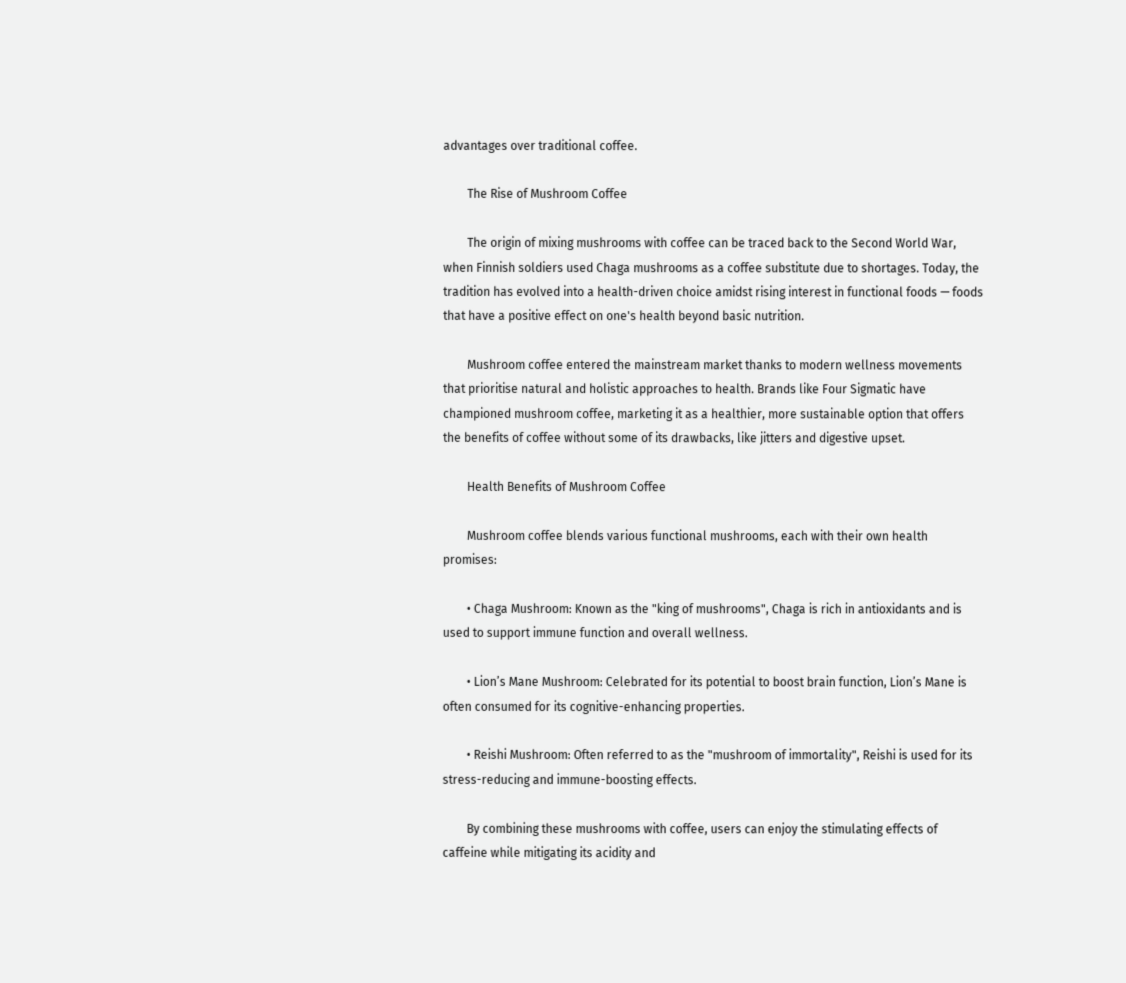advantages over traditional coffee.

        The Rise of Mushroom Coffee

        The origin of mixing mushrooms with coffee can be traced back to the Second World War, when Finnish soldiers used Chaga mushrooms as a coffee substitute due to shortages. Today, the tradition has evolved into a health-driven choice amidst rising interest in functional foods — foods that have a positive effect on one's health beyond basic nutrition.

        Mushroom coffee entered the mainstream market thanks to modern wellness movements that prioritise natural and holistic approaches to health. Brands like Four Sigmatic have championed mushroom coffee, marketing it as a healthier, more sustainable option that offers the benefits of coffee without some of its drawbacks, like jitters and digestive upset.

        Health Benefits of Mushroom Coffee

        Mushroom coffee blends various functional mushrooms, each with their own health promises:

        • Chaga Mushroom: Known as the "king of mushrooms", Chaga is rich in antioxidants and is used to support immune function and overall wellness.

        • Lion’s Mane Mushroom: Celebrated for its potential to boost brain function, Lion’s Mane is often consumed for its cognitive-enhancing properties.

        • Reishi Mushroom: Often referred to as the "mushroom of immortality", Reishi is used for its stress-reducing and immune-boosting effects.

        By combining these mushrooms with coffee, users can enjoy the stimulating effects of caffeine while mitigating its acidity and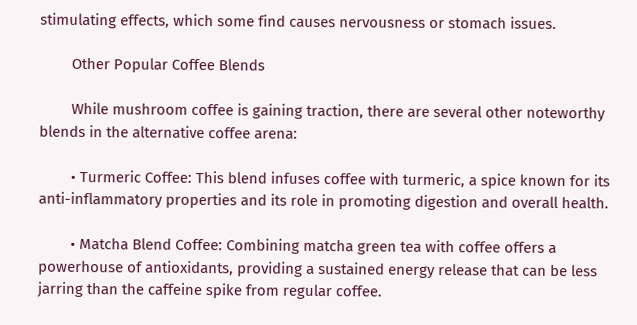stimulating effects, which some find causes nervousness or stomach issues.

        Other Popular Coffee Blends

        While mushroom coffee is gaining traction, there are several other noteworthy blends in the alternative coffee arena:

        • Turmeric Coffee: This blend infuses coffee with turmeric, a spice known for its anti-inflammatory properties and its role in promoting digestion and overall health.

        • Matcha Blend Coffee: Combining matcha green tea with coffee offers a powerhouse of antioxidants, providing a sustained energy release that can be less jarring than the caffeine spike from regular coffee.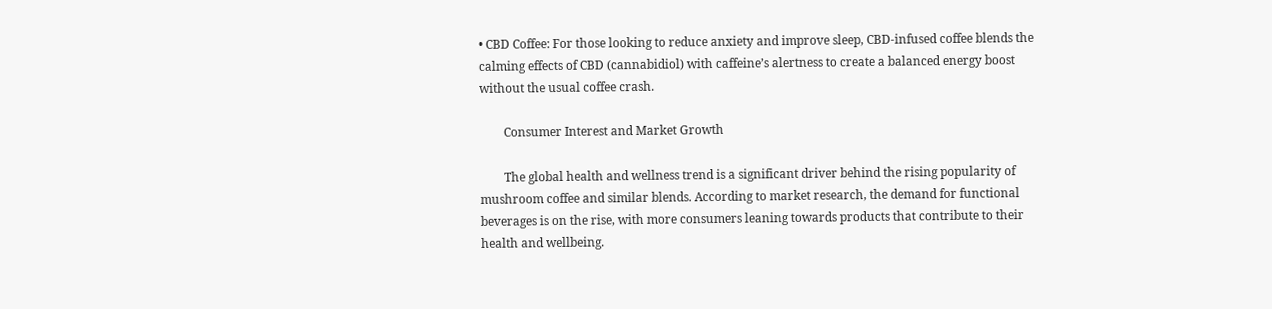• CBD Coffee: For those looking to reduce anxiety and improve sleep, CBD-infused coffee blends the calming effects of CBD (cannabidiol) with caffeine’s alertness to create a balanced energy boost without the usual coffee crash.

        Consumer Interest and Market Growth

        The global health and wellness trend is a significant driver behind the rising popularity of mushroom coffee and similar blends. According to market research, the demand for functional beverages is on the rise, with more consumers leaning towards products that contribute to their health and wellbeing.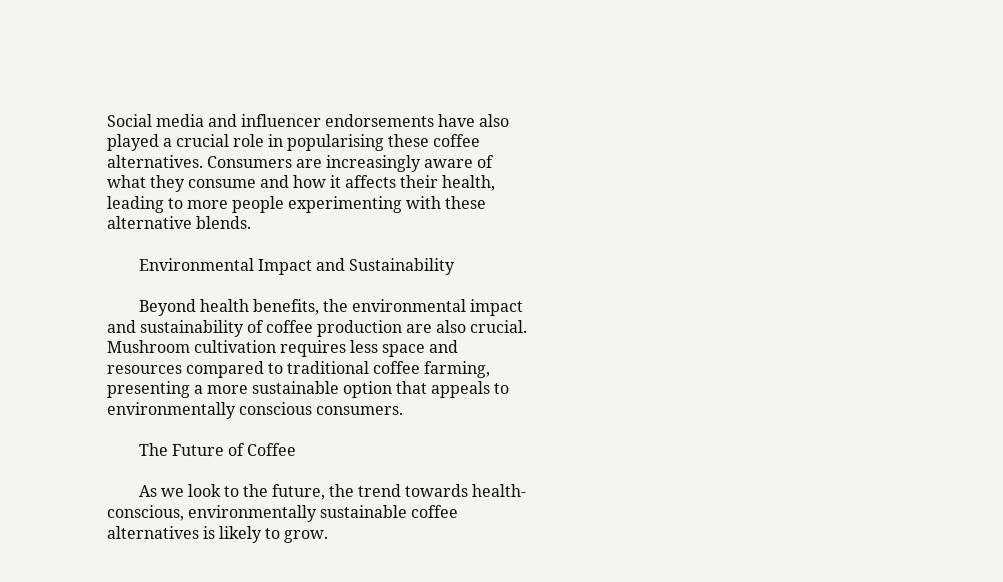Social media and influencer endorsements have also played a crucial role in popularising these coffee alternatives. Consumers are increasingly aware of what they consume and how it affects their health, leading to more people experimenting with these alternative blends.

        Environmental Impact and Sustainability

        Beyond health benefits, the environmental impact and sustainability of coffee production are also crucial. Mushroom cultivation requires less space and resources compared to traditional coffee farming, presenting a more sustainable option that appeals to environmentally conscious consumers.

        The Future of Coffee

        As we look to the future, the trend towards health-conscious, environmentally sustainable coffee alternatives is likely to grow.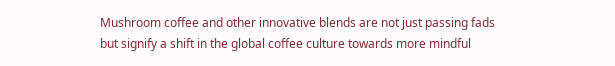Mushroom coffee and other innovative blends are not just passing fads but signify a shift in the global coffee culture towards more mindful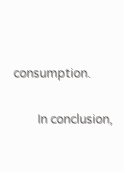consumption.

        In conclusion,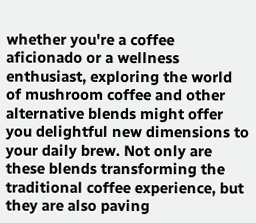whether you're a coffee aficionado or a wellness enthusiast, exploring the world of mushroom coffee and other alternative blends might offer you delightful new dimensions to your daily brew. Not only are these blends transforming the traditional coffee experience, but they are also paving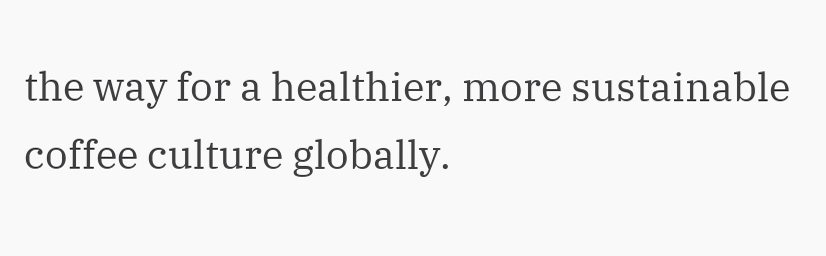the way for a healthier, more sustainable coffee culture globally.